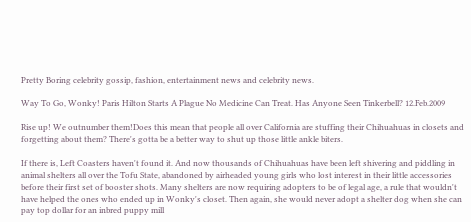Pretty Boring celebrity gossip, fashion, entertainment news and celebrity news.

Way To Go, Wonky! Paris Hilton Starts A Plague No Medicine Can Treat. Has Anyone Seen Tinkerbell? 12.Feb.2009

Rise up! We outnumber them!Does this mean that people all over California are stuffing their Chihuahuas in closets and forgetting about them? There's gotta be a better way to shut up those little ankle biters.

If there is, Left Coasters haven't found it. And now thousands of Chihuahuas have been left shivering and piddling in animal shelters all over the Tofu State, abandoned by airheaded young girls who lost interest in their little accessories before their first set of booster shots. Many shelters are now requiring adopters to be of legal age, a rule that wouldn't have helped the ones who ended up in Wonky's closet. Then again, she would never adopt a shelter dog when she can pay top dollar for an inbred puppy mill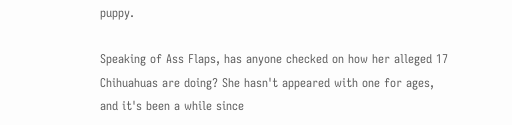puppy.

Speaking of Ass Flaps, has anyone checked on how her alleged 17 Chihuahuas are doing? She hasn't appeared with one for ages, and it's been a while since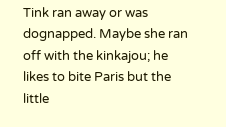Tink ran away or was dognapped. Maybe she ran off with the kinkajou; he likes to bite Paris but the little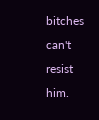bitches can't resist him.